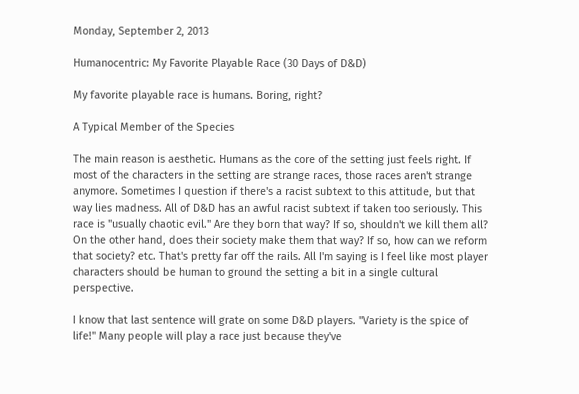Monday, September 2, 2013

Humanocentric: My Favorite Playable Race (30 Days of D&D)

My favorite playable race is humans. Boring, right?

A Typical Member of the Species

The main reason is aesthetic. Humans as the core of the setting just feels right. If most of the characters in the setting are strange races, those races aren't strange anymore. Sometimes I question if there's a racist subtext to this attitude, but that way lies madness. All of D&D has an awful racist subtext if taken too seriously. This race is "usually chaotic evil." Are they born that way? If so, shouldn't we kill them all? On the other hand, does their society make them that way? If so, how can we reform that society? etc. That's pretty far off the rails. All I'm saying is I feel like most player characters should be human to ground the setting a bit in a single cultural perspective.

I know that last sentence will grate on some D&D players. "Variety is the spice of life!" Many people will play a race just because they've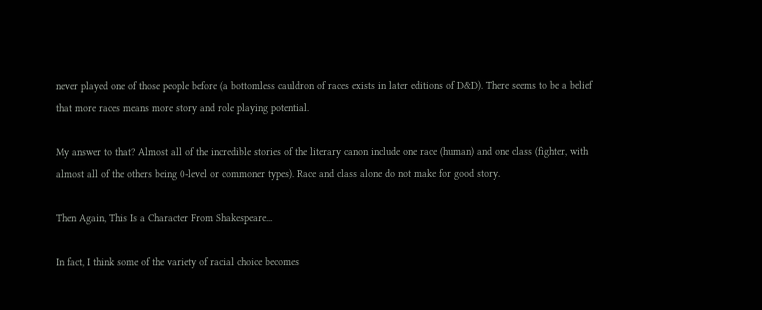never played one of those people before (a bottomless cauldron of races exists in later editions of D&D). There seems to be a belief that more races means more story and role playing potential.

My answer to that? Almost all of the incredible stories of the literary canon include one race (human) and one class (fighter, with almost all of the others being 0-level or commoner types). Race and class alone do not make for good story.

Then Again, This Is a Character From Shakespeare...

In fact, I think some of the variety of racial choice becomes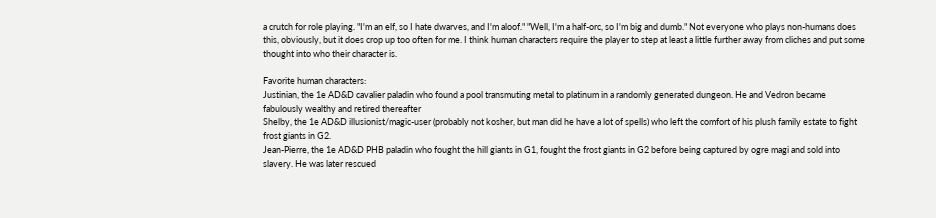a crutch for role playing. "I'm an elf, so I hate dwarves, and I'm aloof." "Well, I'm a half-orc, so I'm big and dumb." Not everyone who plays non-humans does this, obviously, but it does crop up too often for me. I think human characters require the player to step at least a little further away from cliches and put some thought into who their character is.

Favorite human characters:
Justinian, the 1e AD&D cavalier paladin who found a pool transmuting metal to platinum in a randomly generated dungeon. He and Vedron became fabulously wealthy and retired thereafter
Shelby, the 1e AD&D illusionist/magic-user (probably not kosher, but man did he have a lot of spells) who left the comfort of his plush family estate to fight frost giants in G2.
Jean-Pierre, the 1e AD&D PHB paladin who fought the hill giants in G1, fought the frost giants in G2 before being captured by ogre magi and sold into slavery. He was later rescued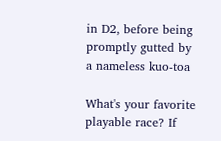in D2, before being promptly gutted by a nameless kuo-toa

What's your favorite playable race? If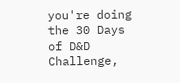you're doing the 30 Days of D&D Challenge,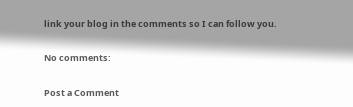link your blog in the comments so I can follow you.

No comments:

Post a Comment